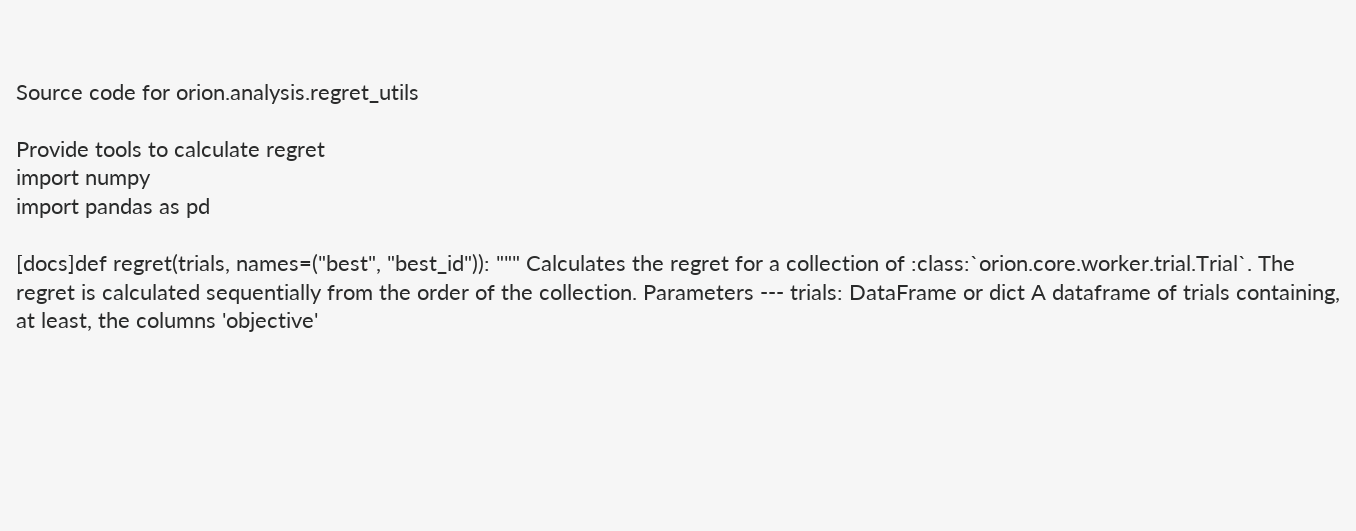Source code for orion.analysis.regret_utils

Provide tools to calculate regret
import numpy
import pandas as pd

[docs]def regret(trials, names=("best", "best_id")): """ Calculates the regret for a collection of :class:`orion.core.worker.trial.Trial`. The regret is calculated sequentially from the order of the collection. Parameters --- trials: DataFrame or dict A dataframe of trials containing, at least, the columns 'objective'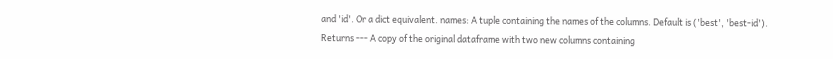and 'id'. Or a dict equivalent. names: A tuple containing the names of the columns. Default is ('best', 'best-id'). Returns --- A copy of the original dataframe with two new columns containing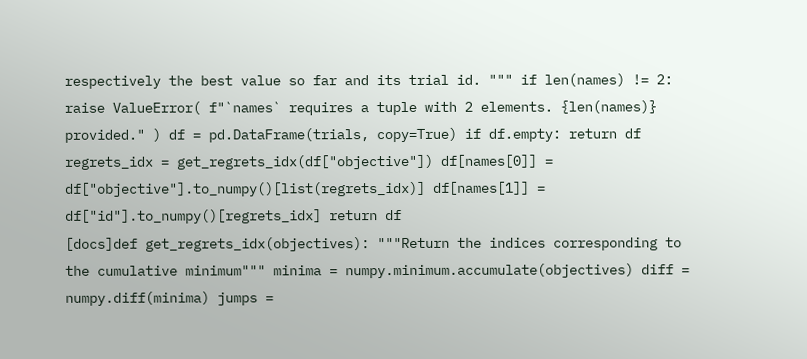respectively the best value so far and its trial id. """ if len(names) != 2: raise ValueError( f"`names` requires a tuple with 2 elements. {len(names)} provided." ) df = pd.DataFrame(trials, copy=True) if df.empty: return df regrets_idx = get_regrets_idx(df["objective"]) df[names[0]] = df["objective"].to_numpy()[list(regrets_idx)] df[names[1]] = df["id"].to_numpy()[regrets_idx] return df
[docs]def get_regrets_idx(objectives): """Return the indices corresponding to the cumulative minimum""" minima = numpy.minimum.accumulate(objectives) diff = numpy.diff(minima) jumps =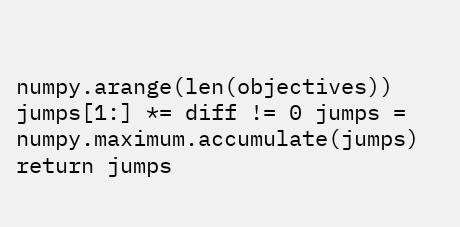numpy.arange(len(objectives)) jumps[1:] *= diff != 0 jumps = numpy.maximum.accumulate(jumps) return jumps